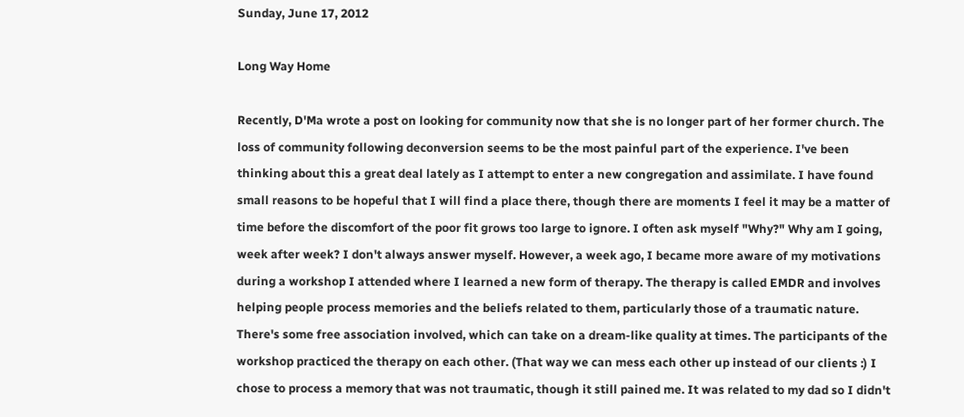Sunday, June 17, 2012

Long Way Home

Recently, D'Ma wrote a post on looking for community now that she is no longer part of her former church. The loss of community following deconversion seems to be the most painful part of the experience. I've been thinking about this a great deal lately as I attempt to enter a new congregation and assimilate. I have found small reasons to be hopeful that I will find a place there, though there are moments I feel it may be a matter of time before the discomfort of the poor fit grows too large to ignore. I often ask myself "Why?" Why am I going, week after week? I don't always answer myself. However, a week ago, I became more aware of my motivations during a workshop I attended where I learned a new form of therapy. The therapy is called EMDR and involves helping people process memories and the beliefs related to them, particularly those of a traumatic nature. There's some free association involved, which can take on a dream-like quality at times. The participants of the workshop practiced the therapy on each other. (That way we can mess each other up instead of our clients :) I chose to process a memory that was not traumatic, though it still pained me. It was related to my dad so I didn't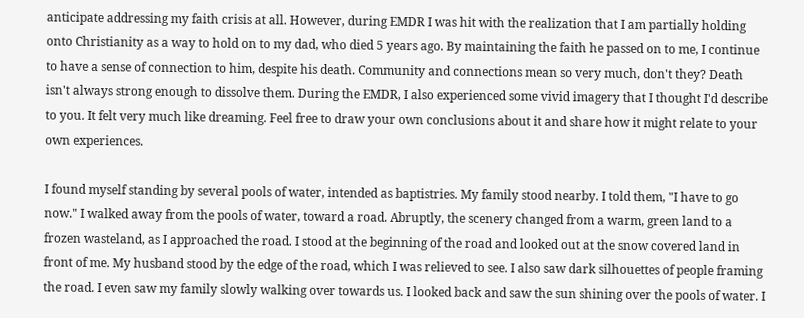anticipate addressing my faith crisis at all. However, during EMDR I was hit with the realization that I am partially holding onto Christianity as a way to hold on to my dad, who died 5 years ago. By maintaining the faith he passed on to me, I continue to have a sense of connection to him, despite his death. Community and connections mean so very much, don't they? Death isn't always strong enough to dissolve them. During the EMDR, I also experienced some vivid imagery that I thought I'd describe to you. It felt very much like dreaming. Feel free to draw your own conclusions about it and share how it might relate to your own experiences.

I found myself standing by several pools of water, intended as baptistries. My family stood nearby. I told them, "I have to go now." I walked away from the pools of water, toward a road. Abruptly, the scenery changed from a warm, green land to a frozen wasteland, as I approached the road. I stood at the beginning of the road and looked out at the snow covered land in front of me. My husband stood by the edge of the road, which I was relieved to see. I also saw dark silhouettes of people framing the road. I even saw my family slowly walking over towards us. I looked back and saw the sun shining over the pools of water. I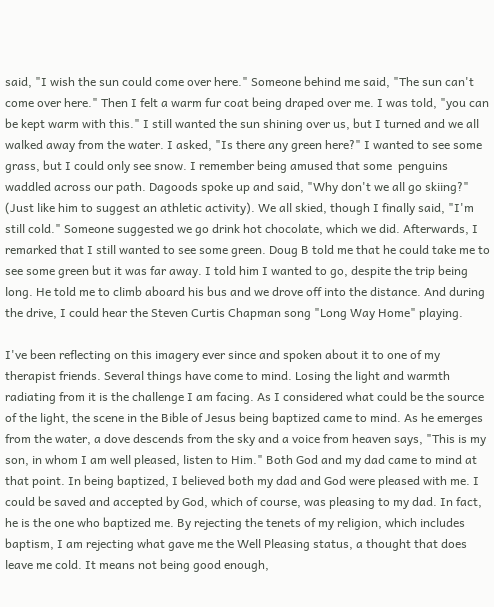said, "I wish the sun could come over here." Someone behind me said, "The sun can't come over here." Then I felt a warm fur coat being draped over me. I was told, "you can be kept warm with this." I still wanted the sun shining over us, but I turned and we all walked away from the water. I asked, "Is there any green here?" I wanted to see some grass, but I could only see snow. I remember being amused that some  penguins waddled across our path. Dagoods spoke up and said, "Why don't we all go skiing?" (Just like him to suggest an athletic activity). We all skied, though I finally said, "I'm still cold." Someone suggested we go drink hot chocolate, which we did. Afterwards, I remarked that I still wanted to see some green. Doug B told me that he could take me to see some green but it was far away. I told him I wanted to go, despite the trip being long. He told me to climb aboard his bus and we drove off into the distance. And during the drive, I could hear the Steven Curtis Chapman song "Long Way Home" playing.

I've been reflecting on this imagery ever since and spoken about it to one of my therapist friends. Several things have come to mind. Losing the light and warmth radiating from it is the challenge I am facing. As I considered what could be the source of the light, the scene in the Bible of Jesus being baptized came to mind. As he emerges from the water, a dove descends from the sky and a voice from heaven says, "This is my son, in whom I am well pleased, listen to Him." Both God and my dad came to mind at that point. In being baptized, I believed both my dad and God were pleased with me. I could be saved and accepted by God, which of course, was pleasing to my dad. In fact, he is the one who baptized me. By rejecting the tenets of my religion, which includes baptism, I am rejecting what gave me the Well Pleasing status, a thought that does leave me cold. It means not being good enough,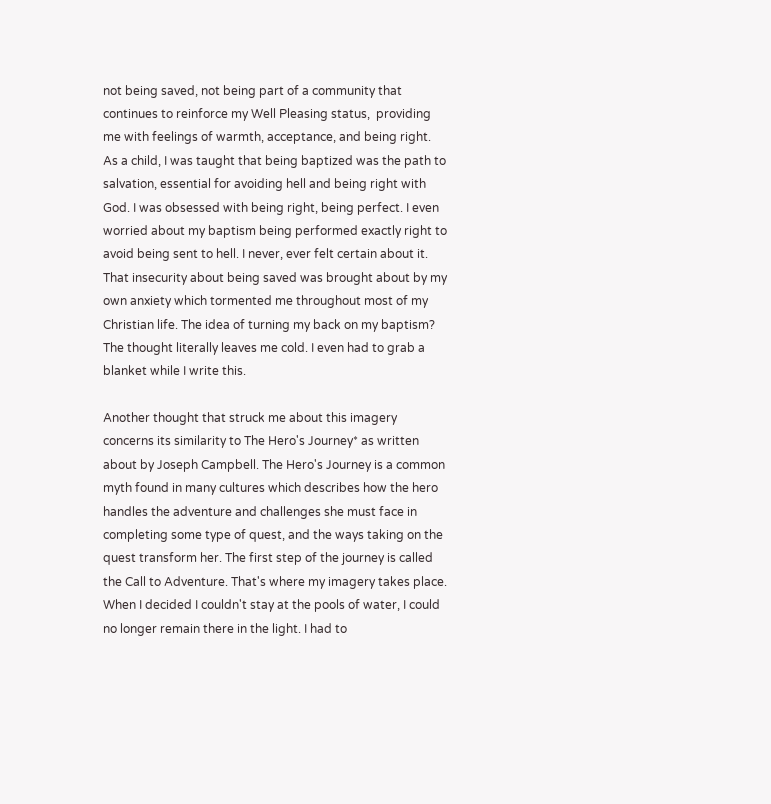not being saved, not being part of a community that continues to reinforce my Well Pleasing status,  providing me with feelings of warmth, acceptance, and being right. As a child, I was taught that being baptized was the path to salvation, essential for avoiding hell and being right with God. I was obsessed with being right, being perfect. I even worried about my baptism being performed exactly right to avoid being sent to hell. I never, ever felt certain about it. That insecurity about being saved was brought about by my own anxiety which tormented me throughout most of my Christian life. The idea of turning my back on my baptism? The thought literally leaves me cold. I even had to grab a blanket while I write this.

Another thought that struck me about this imagery concerns its similarity to The Hero's Journey* as written about by Joseph Campbell. The Hero's Journey is a common myth found in many cultures which describes how the hero handles the adventure and challenges she must face in completing some type of quest, and the ways taking on the quest transform her. The first step of the journey is called the Call to Adventure. That's where my imagery takes place. When I decided I couldn't stay at the pools of water, I could no longer remain there in the light. I had to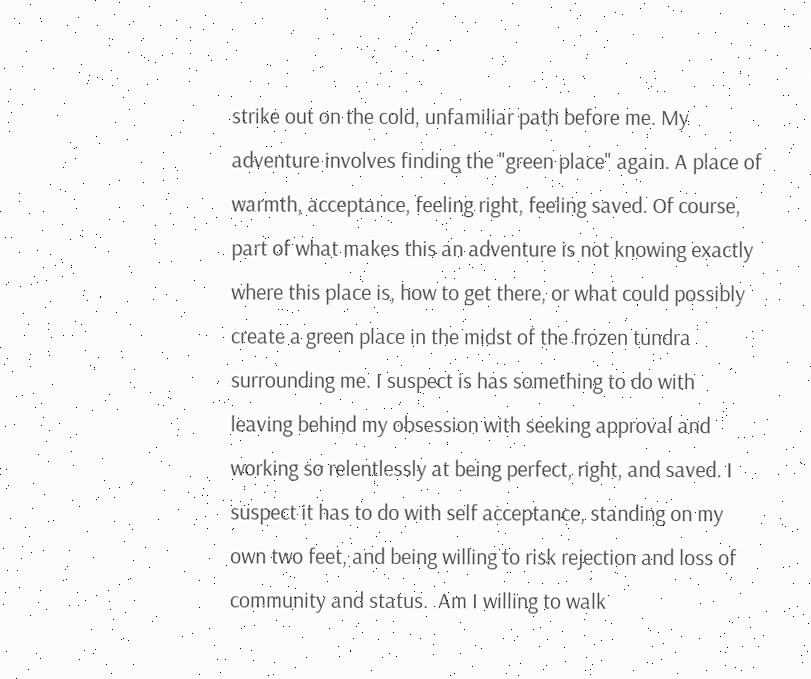strike out on the cold, unfamiliar path before me. My adventure involves finding the "green place" again. A place of warmth, acceptance, feeling right, feeling saved. Of course, part of what makes this an adventure is not knowing exactly where this place is, how to get there, or what could possibly create a green place in the midst of the frozen tundra surrounding me. I suspect is has something to do with leaving behind my obsession with seeking approval and working so relentlessly at being perfect, right, and saved. I suspect it has to do with self acceptance, standing on my own two feet, and being willing to risk rejection and loss of community and status.  Am I willing to walk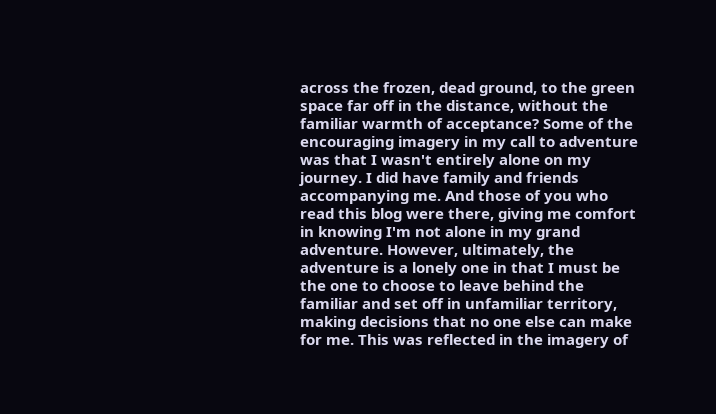across the frozen, dead ground, to the green space far off in the distance, without the familiar warmth of acceptance? Some of the encouraging imagery in my call to adventure was that I wasn't entirely alone on my journey. I did have family and friends accompanying me. And those of you who read this blog were there, giving me comfort in knowing I'm not alone in my grand adventure. However, ultimately, the adventure is a lonely one in that I must be the one to choose to leave behind the familiar and set off in unfamiliar territory, making decisions that no one else can make for me. This was reflected in the imagery of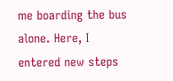me boarding the bus alone. Here, I entered new steps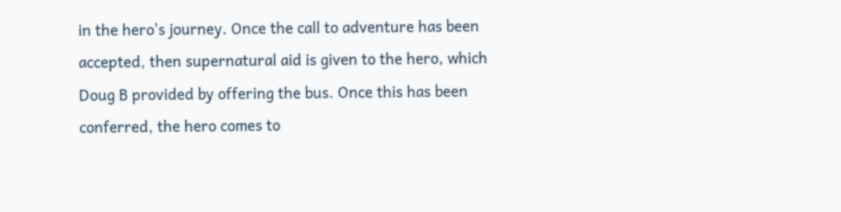in the hero's journey. Once the call to adventure has been accepted, then supernatural aid is given to the hero, which Doug B provided by offering the bus. Once this has been conferred, the hero comes to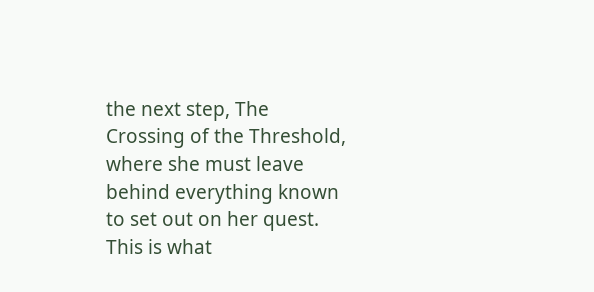the next step, The Crossing of the Threshold, where she must leave behind everything known to set out on her quest. This is what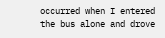occurred when I entered the bus alone and drove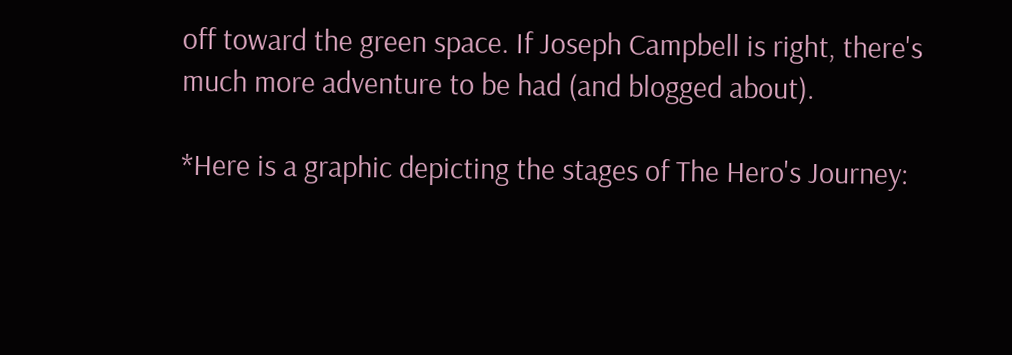off toward the green space. If Joseph Campbell is right, there's much more adventure to be had (and blogged about).

*Here is a graphic depicting the stages of The Hero's Journey: